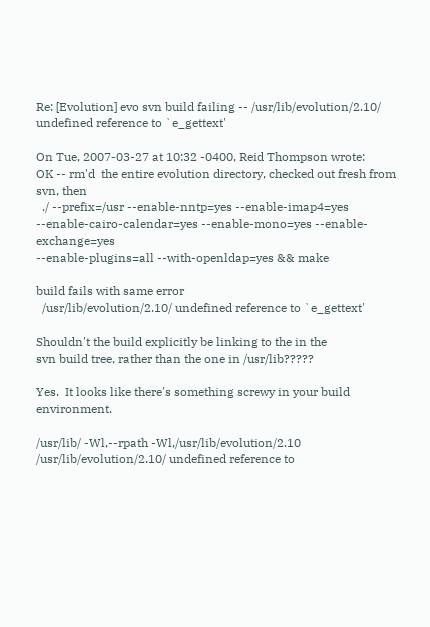Re: [Evolution] evo svn build failing -- /usr/lib/evolution/2.10/ undefined reference to `e_gettext'

On Tue, 2007-03-27 at 10:32 -0400, Reid Thompson wrote:
OK -- rm'd  the entire evolution directory, checked out fresh from svn, then
  ./ --prefix=/usr --enable-nntp=yes --enable-imap4=yes
--enable-cairo-calendar=yes --enable-mono=yes --enable-exchange=yes
--enable-plugins=all --with-openldap=yes && make

build fails with same error
  /usr/lib/evolution/2.10/ undefined reference to `e_gettext'

Shouldn't the build explicitly be linking to the in the
svn build tree, rather than the one in /usr/lib?????

Yes.  It looks like there's something screwy in your build environment.

/usr/lib/ -Wl,--rpath -Wl,/usr/lib/evolution/2.10
/usr/lib/evolution/2.10/ undefined reference to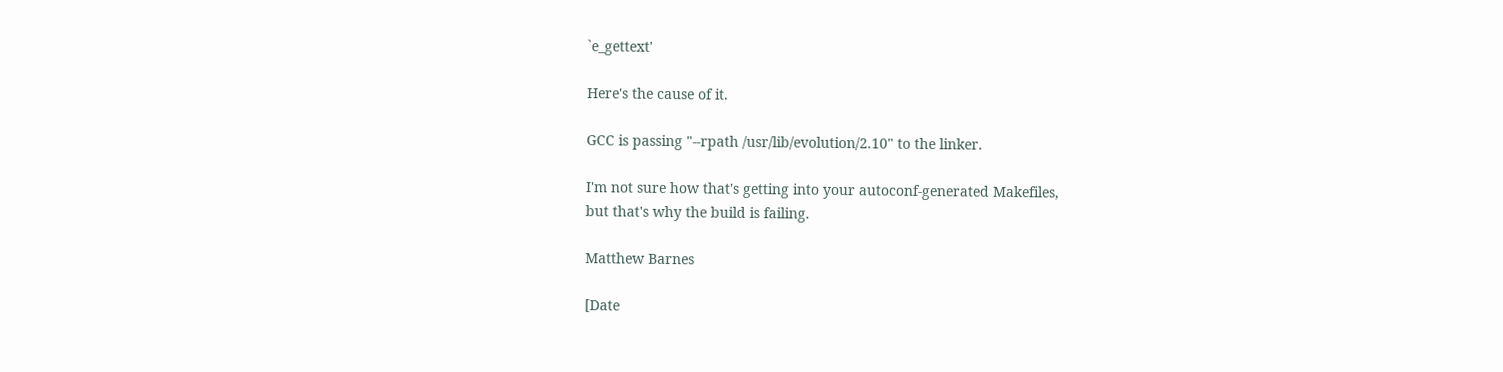`e_gettext'

Here's the cause of it.

GCC is passing "--rpath /usr/lib/evolution/2.10" to the linker.

I'm not sure how that's getting into your autoconf-generated Makefiles,
but that's why the build is failing.

Matthew Barnes

[Date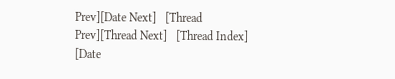Prev][Date Next]   [Thread Prev][Thread Next]   [Thread Index] [Date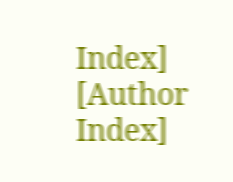Index] [Author Index]